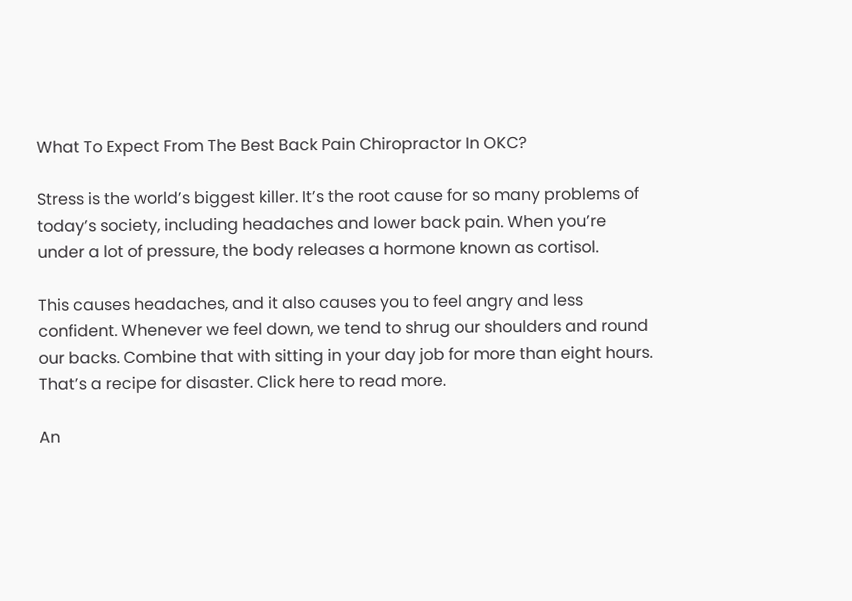What To Expect From The Best Back Pain Chiropractor In OKC?

Stress is the world’s biggest killer. It’s the root cause for so many problems of today’s society, including headaches and lower back pain. When you’re under a lot of pressure, the body releases a hormone known as cortisol.

This causes headaches, and it also causes you to feel angry and less confident. Whenever we feel down, we tend to shrug our shoulders and round our backs. Combine that with sitting in your day job for more than eight hours. That’s a recipe for disaster. Click here to read more.

An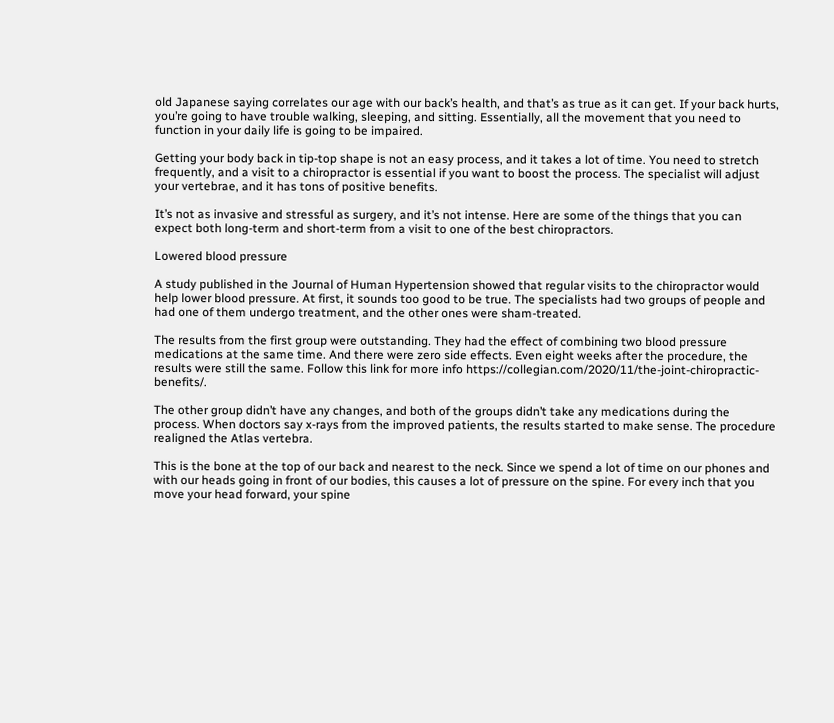old Japanese saying correlates our age with our back’s health, and that’s as true as it can get. If your back hurts, you’re going to have trouble walking, sleeping, and sitting. Essentially, all the movement that you need to function in your daily life is going to be impaired.

Getting your body back in tip-top shape is not an easy process, and it takes a lot of time. You need to stretch frequently, and a visit to a chiropractor is essential if you want to boost the process. The specialist will adjust your vertebrae, and it has tons of positive benefits.

It’s not as invasive and stressful as surgery, and it’s not intense. Here are some of the things that you can expect both long-term and short-term from a visit to one of the best chiropractors.

Lowered blood pressure

A study published in the Journal of Human Hypertension showed that regular visits to the chiropractor would help lower blood pressure. At first, it sounds too good to be true. The specialists had two groups of people and had one of them undergo treatment, and the other ones were sham-treated.

The results from the first group were outstanding. They had the effect of combining two blood pressure medications at the same time. And there were zero side effects. Even eight weeks after the procedure, the results were still the same. Follow this link for more info https://collegian.com/2020/11/the-joint-chiropractic-benefits/.

The other group didn’t have any changes, and both of the groups didn’t take any medications during the process. When doctors say x-rays from the improved patients, the results started to make sense. The procedure realigned the Atlas vertebra.

This is the bone at the top of our back and nearest to the neck. Since we spend a lot of time on our phones and with our heads going in front of our bodies, this causes a lot of pressure on the spine. For every inch that you move your head forward, your spine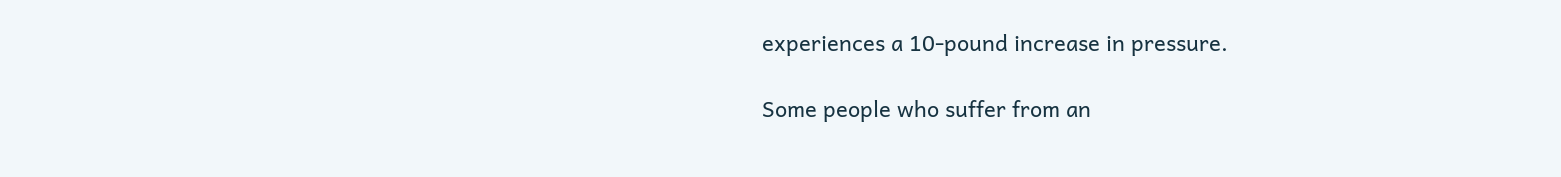experiences a 10-pound increase in pressure.

Some people who suffer from an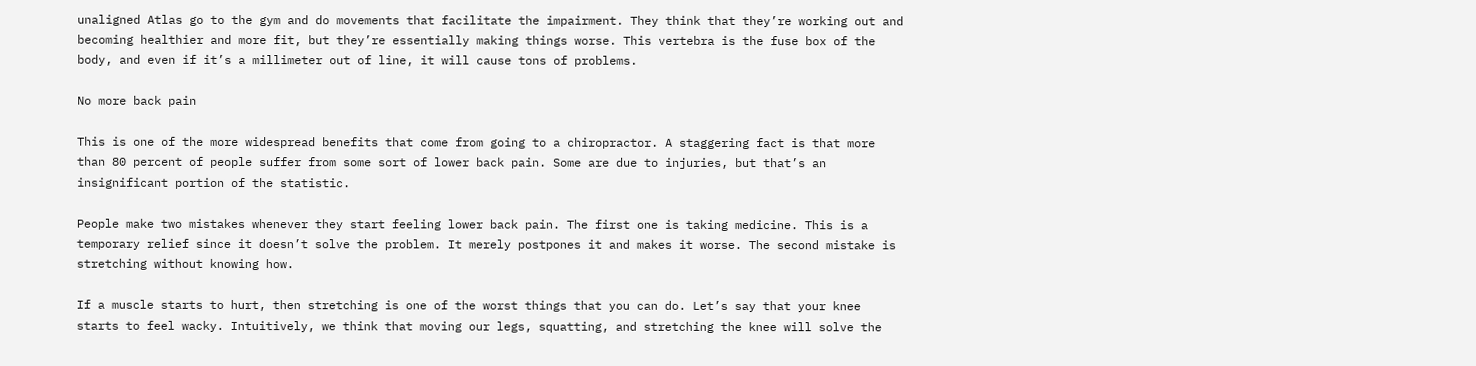unaligned Atlas go to the gym and do movements that facilitate the impairment. They think that they’re working out and becoming healthier and more fit, but they’re essentially making things worse. This vertebra is the fuse box of the body, and even if it’s a millimeter out of line, it will cause tons of problems.

No more back pain

This is one of the more widespread benefits that come from going to a chiropractor. A staggering fact is that more than 80 percent of people suffer from some sort of lower back pain. Some are due to injuries, but that’s an insignificant portion of the statistic.

People make two mistakes whenever they start feeling lower back pain. The first one is taking medicine. This is a temporary relief since it doesn’t solve the problem. It merely postpones it and makes it worse. The second mistake is stretching without knowing how.

If a muscle starts to hurt, then stretching is one of the worst things that you can do. Let’s say that your knee starts to feel wacky. Intuitively, we think that moving our legs, squatting, and stretching the knee will solve the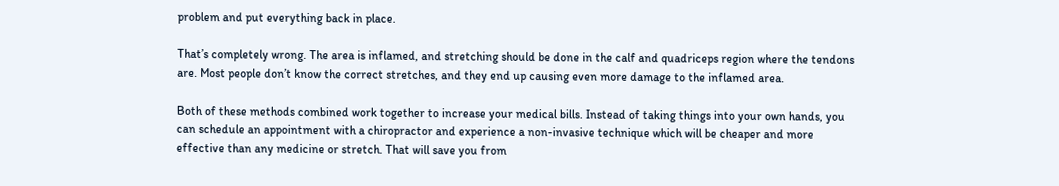problem and put everything back in place.

That’s completely wrong. The area is inflamed, and stretching should be done in the calf and quadriceps region where the tendons are. Most people don’t know the correct stretches, and they end up causing even more damage to the inflamed area.

Both of these methods combined work together to increase your medical bills. Instead of taking things into your own hands, you can schedule an appointment with a chiropractor and experience a non-invasive technique which will be cheaper and more effective than any medicine or stretch. That will save you from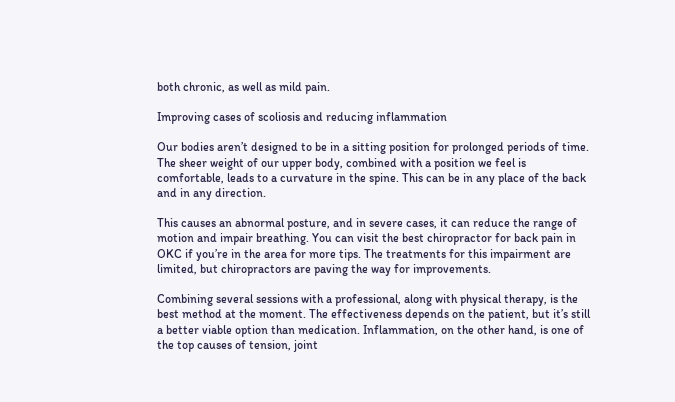both chronic, as well as mild pain.

Improving cases of scoliosis and reducing inflammation

Our bodies aren’t designed to be in a sitting position for prolonged periods of time. The sheer weight of our upper body, combined with a position we feel is comfortable, leads to a curvature in the spine. This can be in any place of the back and in any direction.

This causes an abnormal posture, and in severe cases, it can reduce the range of motion and impair breathing. You can visit the best chiropractor for back pain in OKC if you’re in the area for more tips. The treatments for this impairment are limited, but chiropractors are paving the way for improvements.

Combining several sessions with a professional, along with physical therapy, is the best method at the moment. The effectiveness depends on the patient, but it’s still a better viable option than medication. Inflammation, on the other hand, is one of the top causes of tension, joint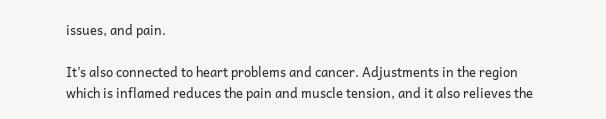issues, and pain.

It’s also connected to heart problems and cancer. Adjustments in the region which is inflamed reduces the pain and muscle tension, and it also relieves the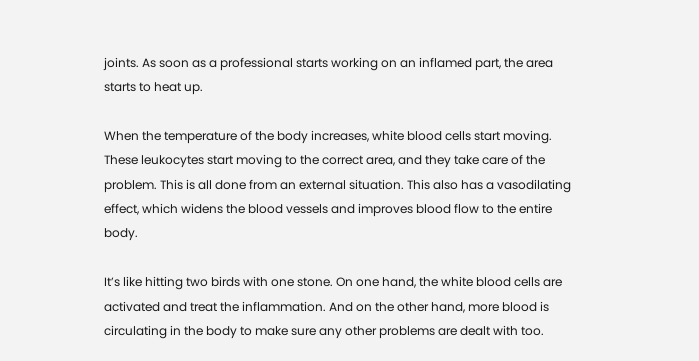joints. As soon as a professional starts working on an inflamed part, the area starts to heat up.

When the temperature of the body increases, white blood cells start moving. These leukocytes start moving to the correct area, and they take care of the problem. This is all done from an external situation. This also has a vasodilating effect, which widens the blood vessels and improves blood flow to the entire body.

It’s like hitting two birds with one stone. On one hand, the white blood cells are activated and treat the inflammation. And on the other hand, more blood is circulating in the body to make sure any other problems are dealt with too.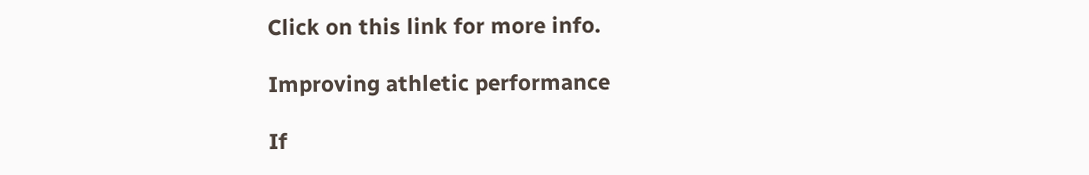Click on this link for more info.

Improving athletic performance

If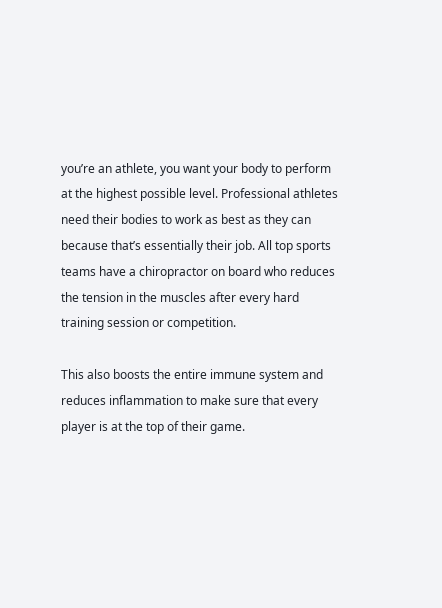you’re an athlete, you want your body to perform at the highest possible level. Professional athletes need their bodies to work as best as they can because that’s essentially their job. All top sports teams have a chiropractor on board who reduces the tension in the muscles after every hard training session or competition.

This also boosts the entire immune system and reduces inflammation to make sure that every player is at the top of their game.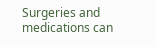Surgeries and medications can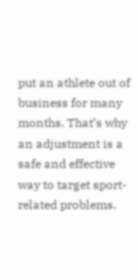put an athlete out of business for many months. That’s why an adjustment is a safe and effective way to target sport-related problems.